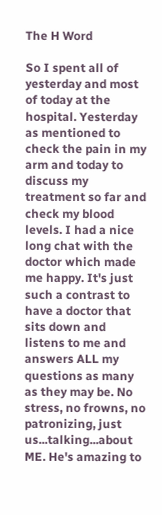The H Word

So I spent all of yesterday and most of today at the hospital. Yesterday as mentioned to check the pain in my arm and today to discuss my treatment so far and check my blood levels. I had a nice long chat with the doctor which made me happy. It's just such a contrast to have a doctor that sits down and listens to me and answers ALL my questions as many as they may be. No stress, no frowns, no patronizing, just us...talking...about ME. He's amazing to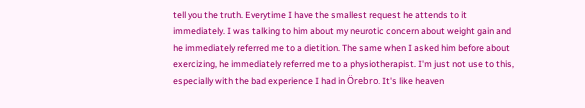tell you the truth. Everytime I have the smallest request he attends to it immediately. I was talking to him about my neurotic concern about weight gain and he immediately referred me to a dietition. The same when I asked him before about exercizing, he immediately referred me to a physiotherapist. I'm just not use to this, especially with the bad experience I had in Örebro. It's like heaven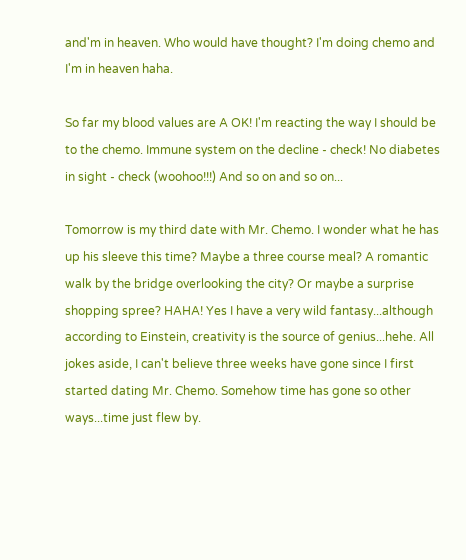and'm in heaven. Who would have thought? I'm doing chemo and I'm in heaven haha.

So far my blood values are A OK! I'm reacting the way I should be to the chemo. Immune system on the decline - check! No diabetes in sight - check (woohoo!!!) And so on and so on...

Tomorrow is my third date with Mr. Chemo. I wonder what he has up his sleeve this time? Maybe a three course meal? A romantic walk by the bridge overlooking the city? Or maybe a surprise shopping spree? HAHA! Yes I have a very wild fantasy...although according to Einstein, creativity is the source of genius...hehe. All jokes aside, I can't believe three weeks have gone since I first started dating Mr. Chemo. Somehow time has gone so other ways...time just flew by.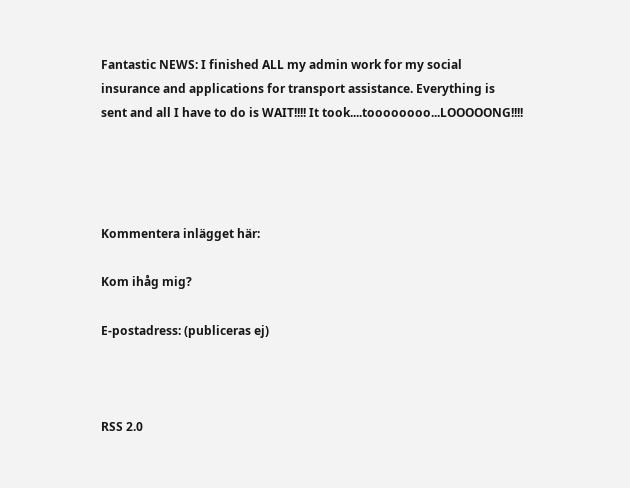Fantastic NEWS: I finished ALL my admin work for my social insurance and applications for transport assistance. Everything is sent and all I have to do is WAIT!!!! It took....toooooooo...LOOOOONG!!!!




Kommentera inlägget här:

Kom ihåg mig?

E-postadress: (publiceras ej)



RSS 2.0